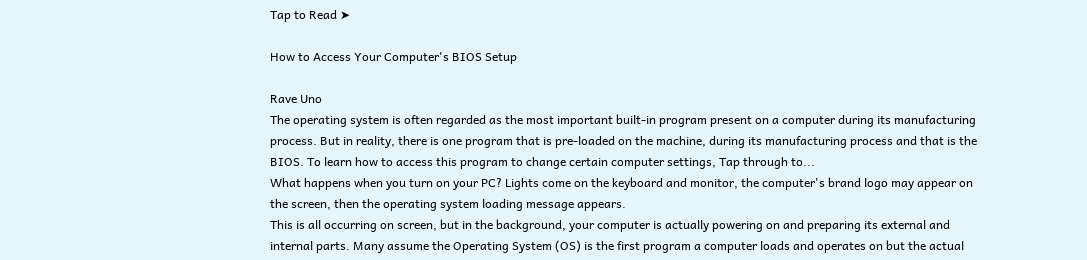Tap to Read ➤

How to Access Your Computer's BIOS Setup

Rave Uno
The operating system is often regarded as the most important built-in program present on a computer during its manufacturing process. But in reality, there is one program that is pre-loaded on the machine, during its manufacturing process and that is the BIOS. To learn how to access this program to change certain computer settings, Tap through to...
What happens when you turn on your PC? Lights come on the keyboard and monitor, the computer's brand logo may appear on the screen, then the operating system loading message appears.
This is all occurring on screen, but in the background, your computer is actually powering on and preparing its external and internal parts. Many assume the Operating System (OS) is the first program a computer loads and operates on but the actual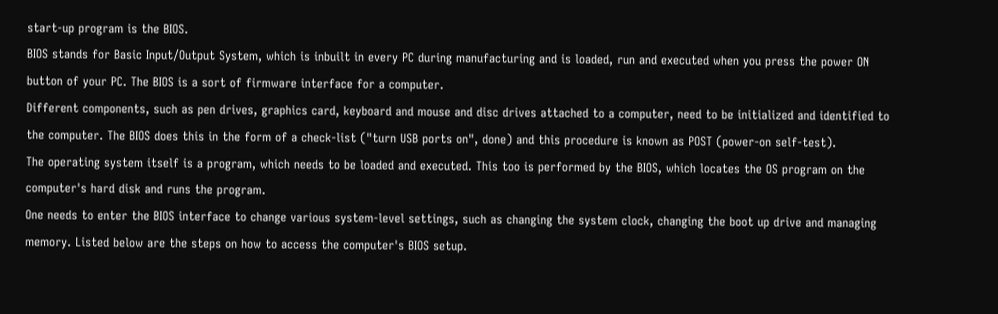start-up program is the BIOS.
BIOS stands for Basic Input/Output System, which is inbuilt in every PC during manufacturing and is loaded, run and executed when you press the power ON button of your PC. The BIOS is a sort of firmware interface for a computer.
Different components, such as pen drives, graphics card, keyboard and mouse and disc drives attached to a computer, need to be initialized and identified to the computer. The BIOS does this in the form of a check-list ("turn USB ports on", done) and this procedure is known as POST (power-on self-test).
The operating system itself is a program, which needs to be loaded and executed. This too is performed by the BIOS, which locates the OS program on the computer's hard disk and runs the program.
One needs to enter the BIOS interface to change various system-level settings, such as changing the system clock, changing the boot up drive and managing memory. Listed below are the steps on how to access the computer's BIOS setup.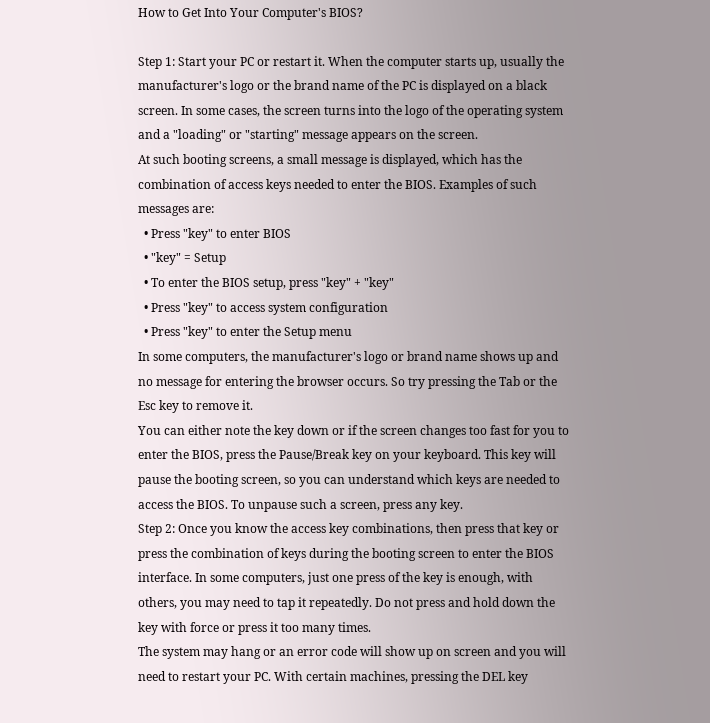How to Get Into Your Computer's BIOS?

Step 1: Start your PC or restart it. When the computer starts up, usually the manufacturer's logo or the brand name of the PC is displayed on a black screen. In some cases, the screen turns into the logo of the operating system and a "loading" or "starting" message appears on the screen.
At such booting screens, a small message is displayed, which has the combination of access keys needed to enter the BIOS. Examples of such messages are:
  • Press "key" to enter BIOS
  • "key" = Setup
  • To enter the BIOS setup, press "key" + "key"
  • Press "key" to access system configuration
  • Press "key" to enter the Setup menu
In some computers, the manufacturer's logo or brand name shows up and no message for entering the browser occurs. So try pressing the Tab or the Esc key to remove it.
You can either note the key down or if the screen changes too fast for you to enter the BIOS, press the Pause/Break key on your keyboard. This key will pause the booting screen, so you can understand which keys are needed to access the BIOS. To unpause such a screen, press any key.
Step 2: Once you know the access key combinations, then press that key or press the combination of keys during the booting screen to enter the BIOS interface. In some computers, just one press of the key is enough, with others, you may need to tap it repeatedly. Do not press and hold down the key with force or press it too many times.
The system may hang or an error code will show up on screen and you will need to restart your PC. With certain machines, pressing the DEL key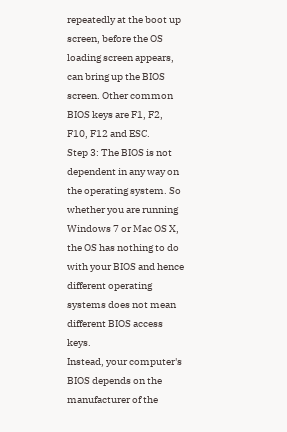repeatedly at the boot up screen, before the OS loading screen appears, can bring up the BIOS screen. Other common BIOS keys are F1, F2, F10, F12 and ESC.
Step 3: The BIOS is not dependent in any way on the operating system. So whether you are running Windows 7 or Mac OS X, the OS has nothing to do with your BIOS and hence different operating systems does not mean different BIOS access keys.
Instead, your computer's BIOS depends on the manufacturer of the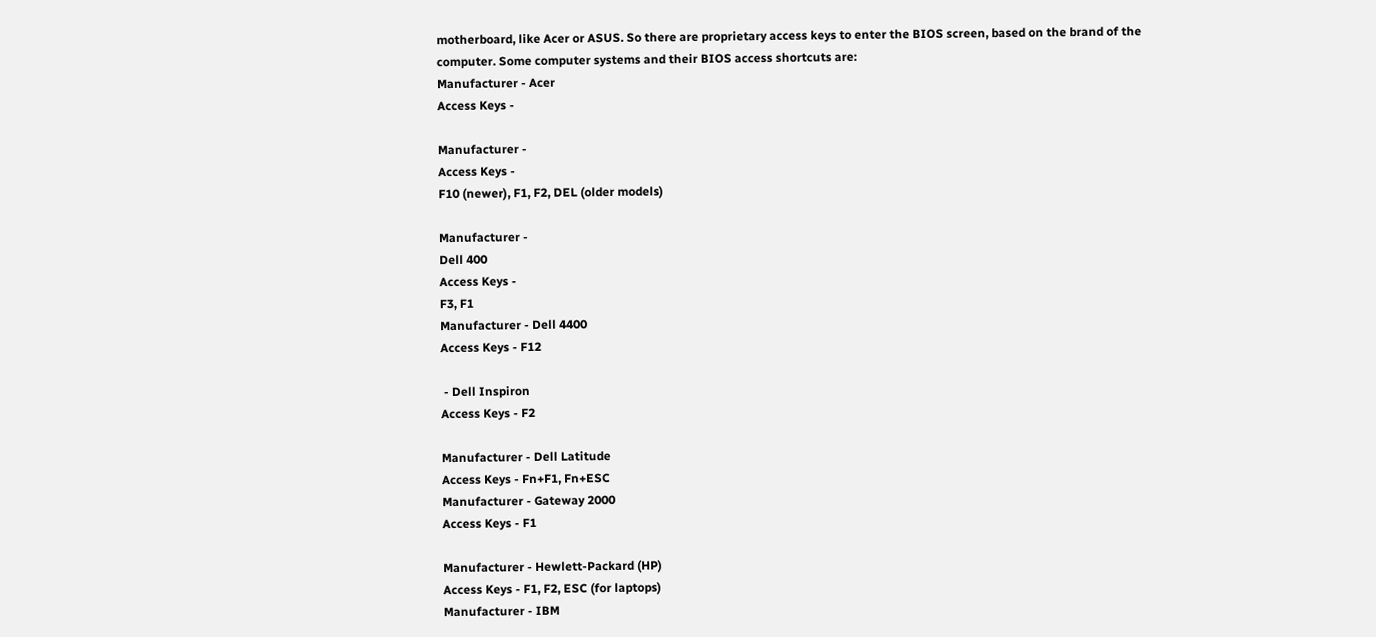motherboard, like Acer or ASUS. So there are proprietary access keys to enter the BIOS screen, based on the brand of the computer. Some computer systems and their BIOS access shortcuts are:
Manufacturer - Acer
Access Keys -

Manufacturer -
Access Keys -
F10 (newer), F1, F2, DEL (older models)

Manufacturer -
Dell 400
Access Keys -
F3, F1
Manufacturer - Dell 4400
Access Keys - F12

 - Dell Inspiron
Access Keys - F2

Manufacturer - Dell Latitude
Access Keys - Fn+F1, Fn+ESC
Manufacturer - Gateway 2000
Access Keys - F1

Manufacturer - Hewlett-Packard (HP)
Access Keys - F1, F2, ESC (for laptops)
Manufacturer - IBM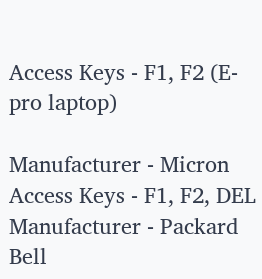Access Keys - F1, F2 (E-pro laptop)

Manufacturer - Micron
Access Keys - F1, F2, DEL
Manufacturer - Packard Bell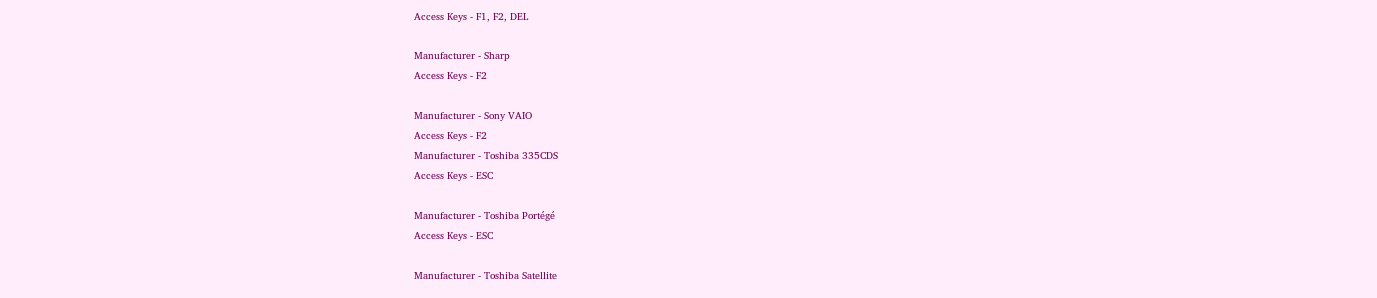Access Keys - F1, F2, DEL

Manufacturer - Sharp
Access Keys - F2

Manufacturer - Sony VAIO
Access Keys - F2
Manufacturer - Toshiba 335CDS
Access Keys - ESC

Manufacturer - Toshiba Portégé
Access Keys - ESC

Manufacturer - Toshiba Satellite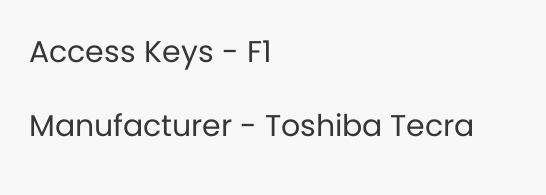Access Keys - F1

Manufacturer - Toshiba Tecra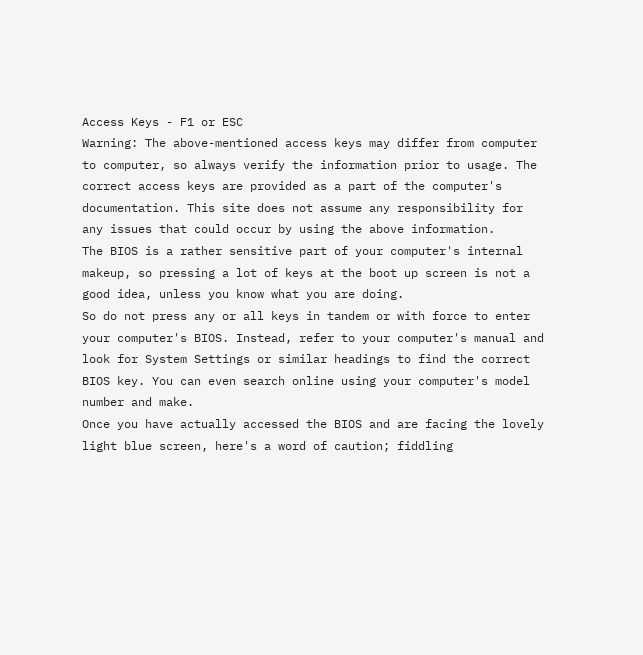Access Keys - F1 or ESC
Warning: The above-mentioned access keys may differ from computer to computer, so always verify the information prior to usage. The correct access keys are provided as a part of the computer's documentation. This site does not assume any responsibility for any issues that could occur by using the above information.
The BIOS is a rather sensitive part of your computer's internal makeup, so pressing a lot of keys at the boot up screen is not a good idea, unless you know what you are doing.
So do not press any or all keys in tandem or with force to enter your computer's BIOS. Instead, refer to your computer's manual and look for System Settings or similar headings to find the correct BIOS key. You can even search online using your computer's model number and make.
Once you have actually accessed the BIOS and are facing the lovely light blue screen, here's a word of caution; fiddling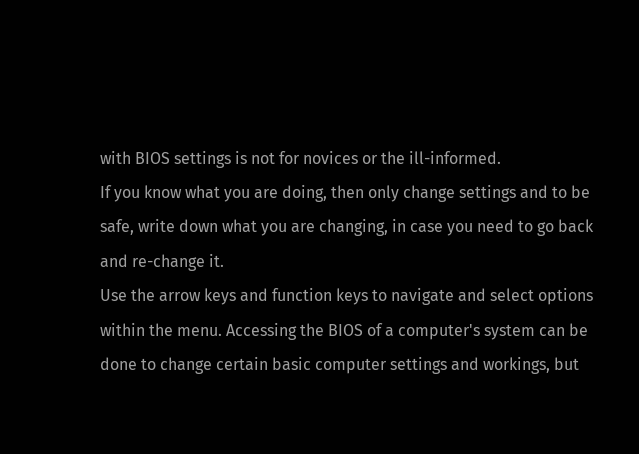with BIOS settings is not for novices or the ill-informed.
If you know what you are doing, then only change settings and to be safe, write down what you are changing, in case you need to go back and re-change it.
Use the arrow keys and function keys to navigate and select options within the menu. Accessing the BIOS of a computer's system can be done to change certain basic computer settings and workings, but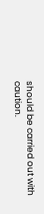should be carried out with caution.